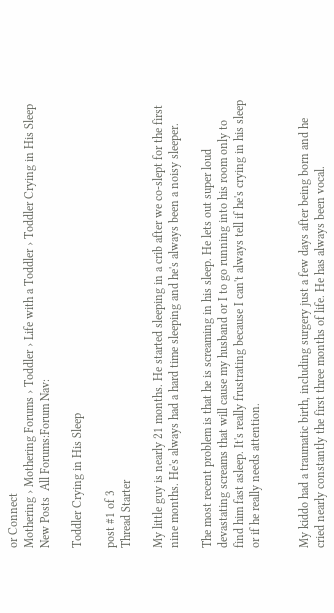or Connect
Mothering › Mothering Forums › Toddler › Life with a Toddler › Toddler Crying in His Sleep
New Posts  All Forums:Forum Nav:

Toddler Crying in His Sleep

post #1 of 3
Thread Starter

My little guy is nearly 21 months. He started sleeping in a crib after we co-slept for the first nine months. He's always had a hard time sleeping and he's always been a noisy sleeper.

The most recent problem is that he is screaming in his sleep. He lets out super loud devastating screams that will cause my husband or I to go running into his room only to find him fast asleep. It's really frustrating because I can't always tell if he's crying in his sleep or if he really needs attention.


My kiddo had a traumatic birth, including surgery just a few days after being born and he cried nearly constantly the first three months of life. He has always been vocal.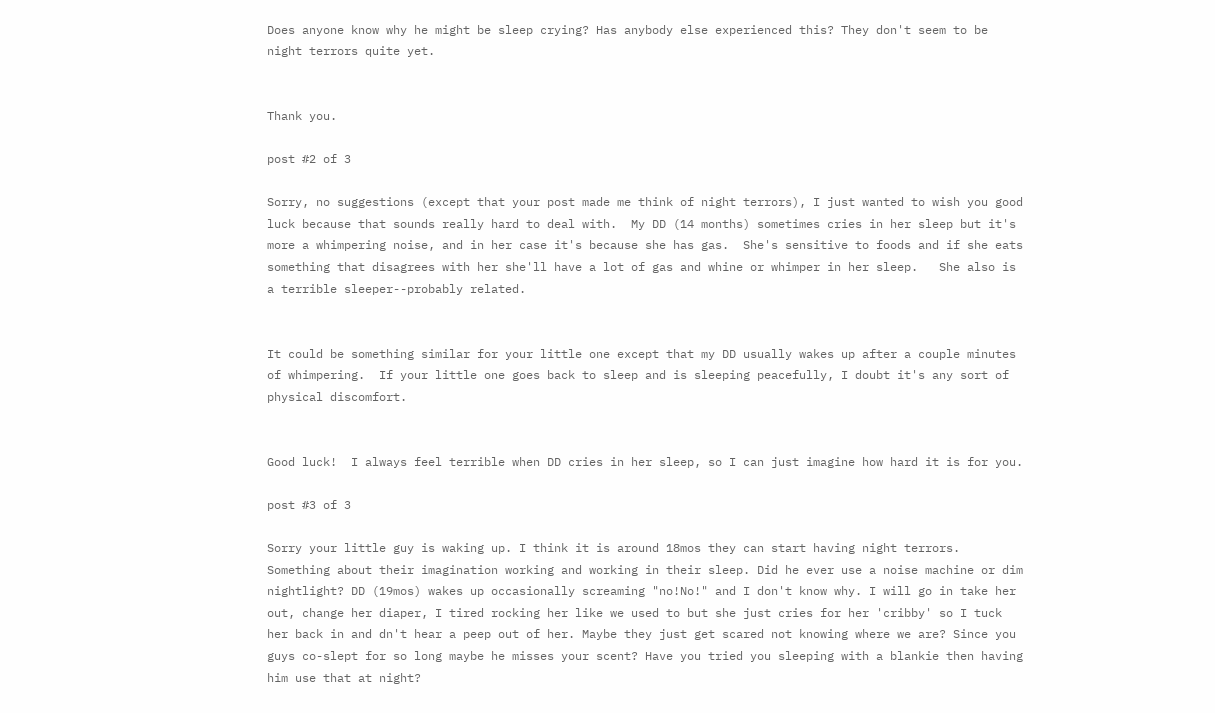Does anyone know why he might be sleep crying? Has anybody else experienced this? They don't seem to be night terrors quite yet.


Thank you.

post #2 of 3

Sorry, no suggestions (except that your post made me think of night terrors), I just wanted to wish you good luck because that sounds really hard to deal with.  My DD (14 months) sometimes cries in her sleep but it's more a whimpering noise, and in her case it's because she has gas.  She's sensitive to foods and if she eats something that disagrees with her she'll have a lot of gas and whine or whimper in her sleep.   She also is a terrible sleeper--probably related.


It could be something similar for your little one except that my DD usually wakes up after a couple minutes of whimpering.  If your little one goes back to sleep and is sleeping peacefully, I doubt it's any sort of physical discomfort.


Good luck!  I always feel terrible when DD cries in her sleep, so I can just imagine how hard it is for you.

post #3 of 3

Sorry your little guy is waking up. I think it is around 18mos they can start having night terrors. Something about their imagination working and working in their sleep. Did he ever use a noise machine or dim nightlight? DD (19mos) wakes up occasionally screaming "no!No!" and I don't know why. I will go in take her out, change her diaper, I tired rocking her like we used to but she just cries for her 'cribby' so I tuck her back in and dn't hear a peep out of her. Maybe they just get scared not knowing where we are? Since you guys co-slept for so long maybe he misses your scent? Have you tried you sleeping with a blankie then having him use that at night?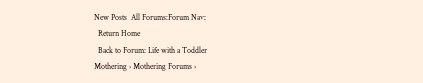New Posts  All Forums:Forum Nav:
  Return Home
  Back to Forum: Life with a Toddler
Mothering › Mothering Forums ›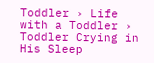Toddler › Life with a Toddler › Toddler Crying in His Sleep